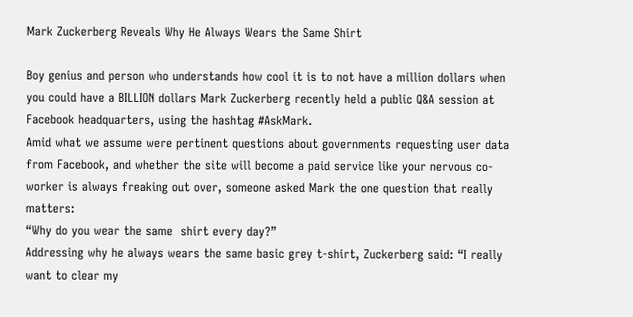Mark Zuckerberg Reveals Why He Always Wears the Same Shirt

Boy genius and person who understands how cool it is to not have a million dollars when you could have a BILLION dollars Mark Zuckerberg recently held a public Q&A session at Facebook headquarters, using the hashtag #AskMark.
Amid what we assume were pertinent questions about governments requesting user data from Facebook, and whether the site will become a paid service like your nervous co-worker is always freaking out over, someone asked Mark the one question that really matters:
“Why do you wear the same  shirt every day?”
Addressing why he always wears the same basic grey t-shirt, Zuckerberg said: “I really want to clear my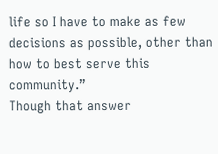life so I have to make as few decisions as possible, other than how to best serve this community.”
Though that answer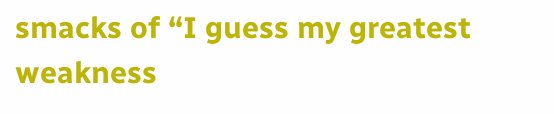smacks of “I guess my greatest weakness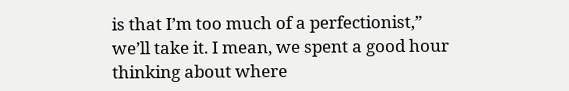is that I’m too much of a perfectionist,” we’ll take it. I mean, we spent a good hour thinking about where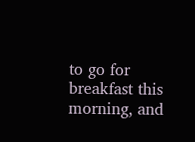to go for breakfast this morning, and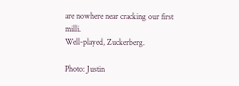are nowhere near cracking our first milli.
Well-played, Zuckerberg.

Photo: Justin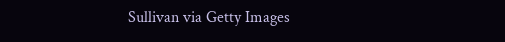Sullivan via Getty Images